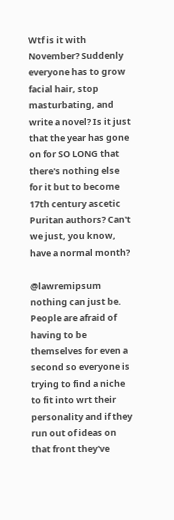Wtf is it with November? Suddenly everyone has to grow facial hair, stop masturbating, and write a novel? Is it just that the year has gone on for SO LONG that there's nothing else for it but to become 17th century ascetic Puritan authors? Can't we just, you know, have a normal month?

@lawremipsum nothing can just be. People are afraid of having to be themselves for even a second so everyone is trying to find a niche to fit into wrt their personality and if they run out of ideas on that front they've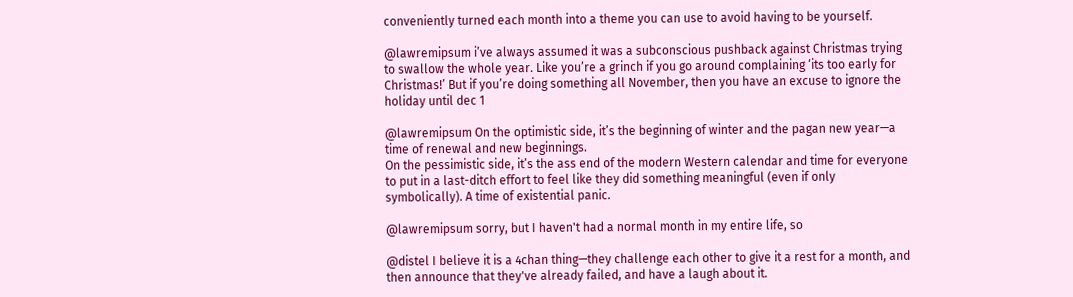conveniently turned each month into a theme you can use to avoid having to be yourself.

@lawremipsum i’ve always assumed it was a subconscious pushback against Christmas trying to swallow the whole year. Like you’re a grinch if you go around complaining ‘its too early for Christmas!’ But if you’re doing something all November, then you have an excuse to ignore the holiday until dec 1

@lawremipsum On the optimistic side, it’s the beginning of winter and the pagan new year—a time of renewal and new beginnings.
On the pessimistic side, it’s the ass end of the modern Western calendar and time for everyone to put in a last-ditch effort to feel like they did something meaningful (even if only symbolically). A time of existential panic.

@lawremipsum sorry, but I haven't had a normal month in my entire life, so

@distel I believe it is a 4chan thing—they challenge each other to give it a rest for a month, and then announce that they've already failed, and have a laugh about it.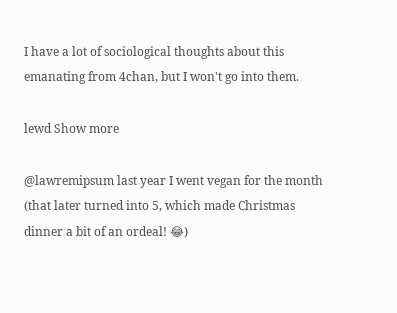I have a lot of sociological thoughts about this emanating from 4chan, but I won't go into them.

lewd Show more

@lawremipsum last year I went vegan for the month (that later turned into 5, which made Christmas dinner a bit of an ordeal! 😂)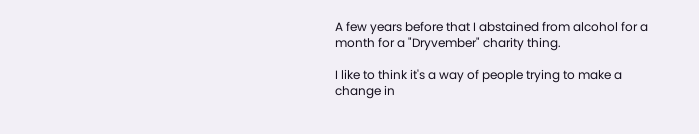A few years before that I abstained from alcohol for a month for a "Dryvember" charity thing.

I like to think it's a way of people trying to make a change in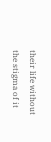their life without the stigma of it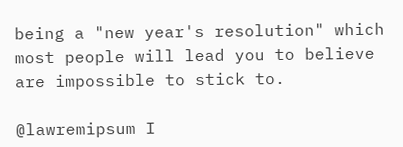being a "new year's resolution" which most people will lead you to believe are impossible to stick to.

@lawremipsum I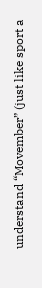understand “Movember” (just like sport a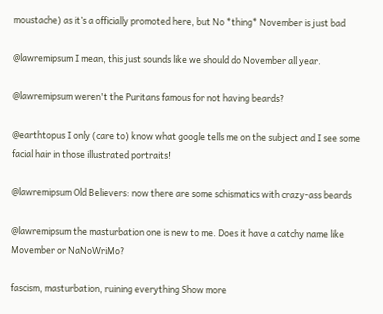moustache) as it’s a officially promoted here, but No *thing* November is just bad

@lawremipsum I mean, this just sounds like we should do November all year.

@lawremipsum weren't the Puritans famous for not having beards?

@earthtopus I only (care to) know what google tells me on the subject and I see some facial hair in those illustrated portraits!

@lawremipsum Old Believers: now there are some schismatics with crazy-ass beards

@lawremipsum the masturbation one is new to me. Does it have a catchy name like Movember or NaNoWriMo?

fascism, masturbation, ruining everything Show more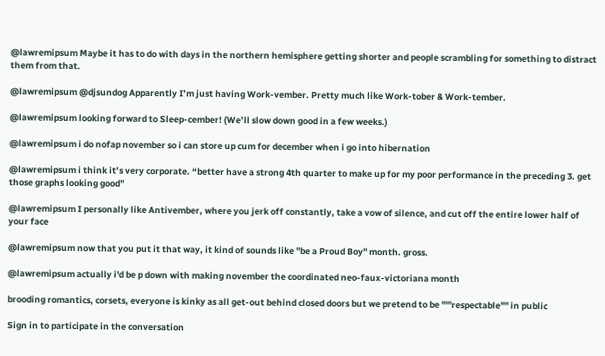@lawremipsum Maybe it has to do with days in the northern hemisphere getting shorter and people scrambling for something to distract them from that.

@lawremipsum @djsundog Apparently I’m just having Work-vember. Pretty much like Work-tober & Work-tember.

@lawremipsum looking forward to Sleep-cember! (We’ll slow down good in a few weeks.)

@lawremipsum i do nofap november so i can store up cum for december when i go into hibernation

@lawremipsum i think it’s very corporate. “better have a strong 4th quarter to make up for my poor performance in the preceding 3. get those graphs looking good”

@lawremipsum I personally like Antivember, where you jerk off constantly, take a vow of silence, and cut off the entire lower half of your face

@lawremipsum now that you put it that way, it kind of sounds like "be a Proud Boy" month. gross.

@lawremipsum actually i'd be p down with making november the coordinated neo-faux-victoriana month

brooding romantics, corsets, everyone is kinky as all get-out behind closed doors but we pretend to be "'"respectable'"' in public

Sign in to participate in the conversation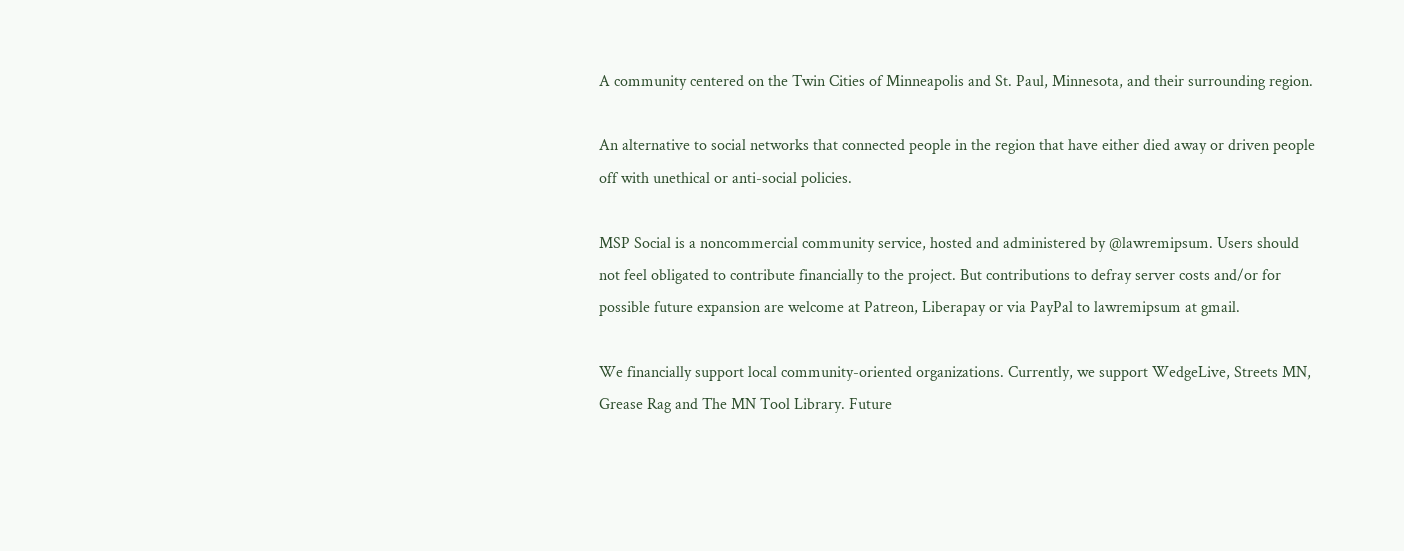A community centered on the Twin Cities of Minneapolis and St. Paul, Minnesota, and their surrounding region.

An alternative to social networks that connected people in the region that have either died away or driven people off with unethical or anti-social policies.

MSP Social is a noncommercial community service, hosted and administered by @lawremipsum. Users should not feel obligated to contribute financially to the project. But contributions to defray server costs and/or for possible future expansion are welcome at Patreon, Liberapay or via PayPal to lawremipsum at gmail.

We financially support local community-oriented organizations. Currently, we support WedgeLive, Streets MN, Grease Rag and The MN Tool Library. Future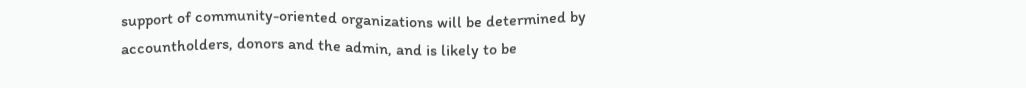support of community-oriented organizations will be determined by accountholders, donors and the admin, and is likely to be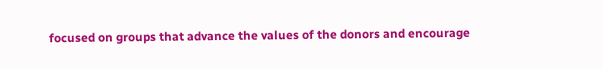focused on groups that advance the values of the donors and encourage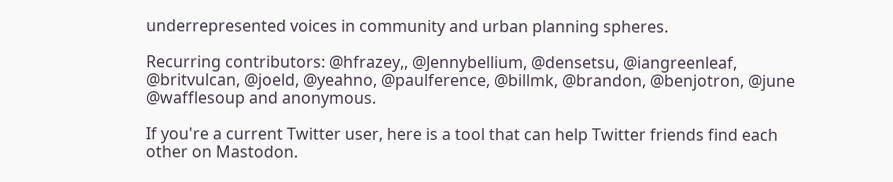underrepresented voices in community and urban planning spheres.

Recurring contributors: @hfrazey,, @Jennybellium, @densetsu, @iangreenleaf, @britvulcan, @joeld, @yeahno, @paulference, @billmk, @brandon, @benjotron, @june @wafflesoup and anonymous.

If you're a current Twitter user, here is a tool that can help Twitter friends find each other on Mastodon.